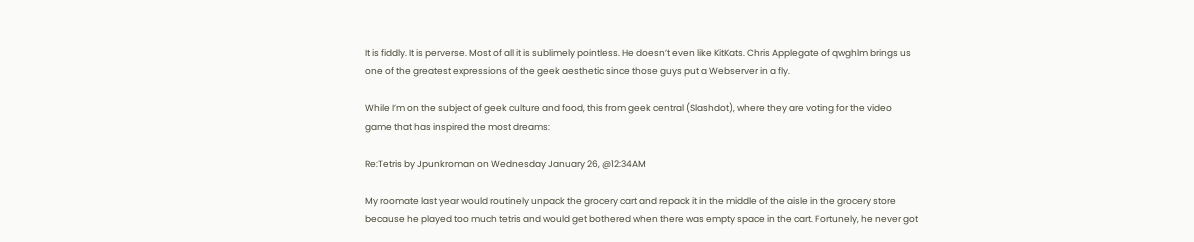It is fiddly. It is perverse. Most of all it is sublimely pointless. He doesn’t even like KitKats. Chris Applegate of qwghlm brings us one of the greatest expressions of the geek aesthetic since those guys put a Webserver in a fly.

While I’m on the subject of geek culture and food, this from geek central (Slashdot), where they are voting for the video game that has inspired the most dreams:

Re:Tetris by Jpunkroman on Wednesday January 26, @12:34AM

My roomate last year would routinely unpack the grocery cart and repack it in the middle of the aisle in the grocery store because he played too much tetris and would get bothered when there was empty space in the cart. Fortunely, he never got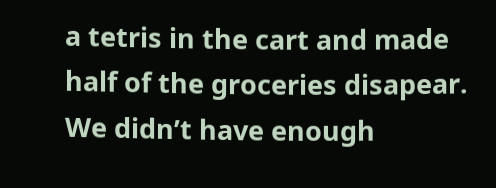a tetris in the cart and made half of the groceries disapear. We didn’t have enough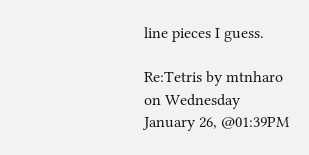line pieces I guess.

Re:Tetris by mtnharo on Wednesday January 26, @01:39PM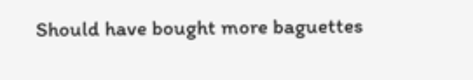Should have bought more baguettes